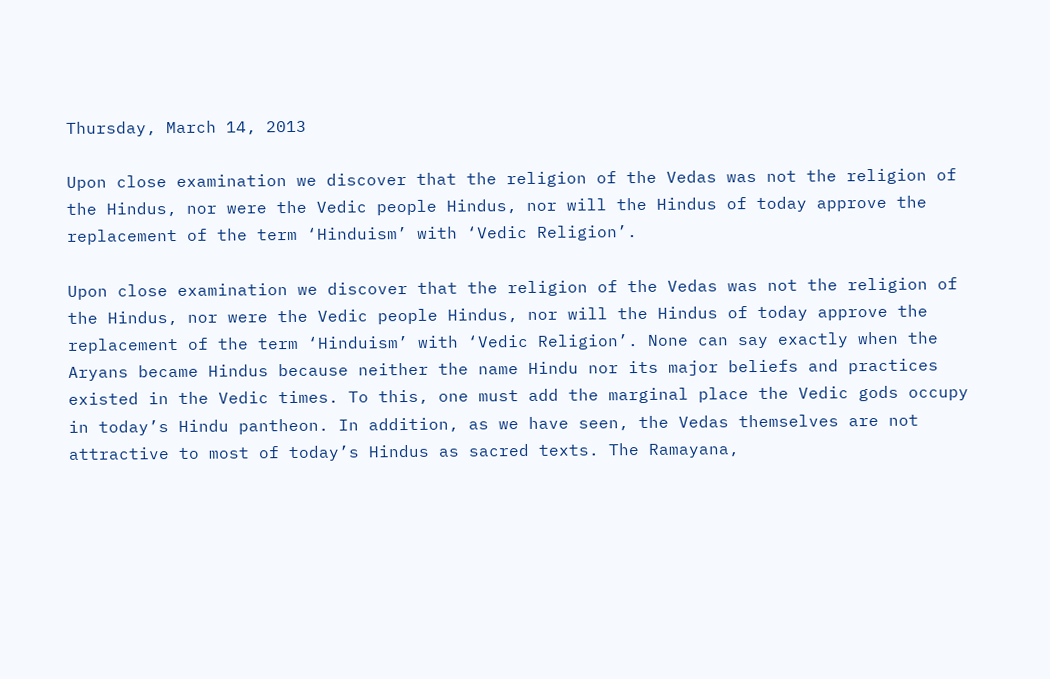Thursday, March 14, 2013

Upon close examination we discover that the religion of the Vedas was not the religion of the Hindus, nor were the Vedic people Hindus, nor will the Hindus of today approve the replacement of the term ‘Hinduism’ with ‘Vedic Religion’.

Upon close examination we discover that the religion of the Vedas was not the religion of the Hindus, nor were the Vedic people Hindus, nor will the Hindus of today approve the replacement of the term ‘Hinduism’ with ‘Vedic Religion’. None can say exactly when the Aryans became Hindus because neither the name Hindu nor its major beliefs and practices existed in the Vedic times. To this, one must add the marginal place the Vedic gods occupy in today’s Hindu pantheon. In addition, as we have seen, the Vedas themselves are not attractive to most of today’s Hindus as sacred texts. The Ramayana,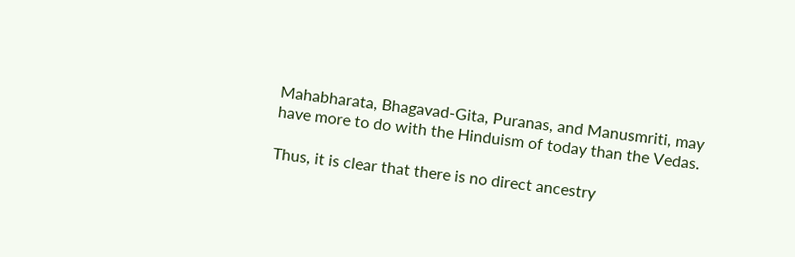Mahabharata, Bhagavad-Gita, Puranas, and Manusmriti, may have more to do with the Hinduism of today than the Vedas.

Thus, it is clear that there is no direct ancestry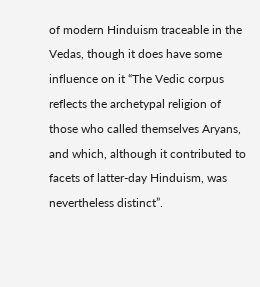of modern Hinduism traceable in the Vedas, though it does have some influence on it “The Vedic corpus reflects the archetypal religion of those who called themselves Aryans, and which, although it contributed to facets of latter-day Hinduism, was nevertheless distinct”.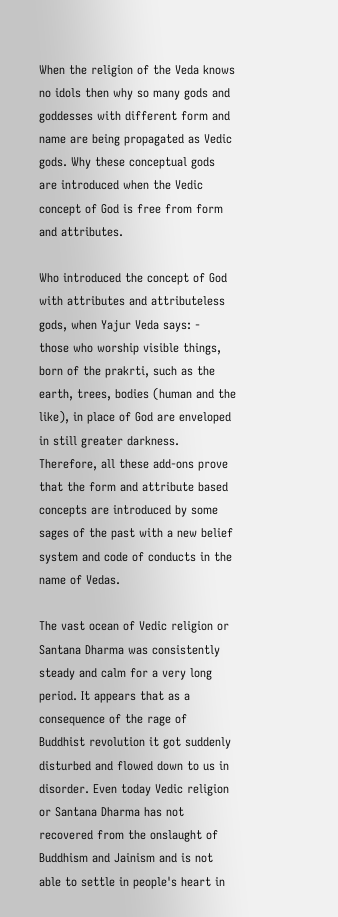When the religion of the Veda knows no idols then why so many gods and goddesses with different form and name are being propagated as Vedic gods. Why these conceptual gods are introduced when the Vedic concept of God is free from form and attributes.

Who introduced the concept of God with attributes and attributeless gods, when Yajur Veda says: -   those who worship visible things, born of the prakrti, such as the earth, trees, bodies (human and the like), in place of God are enveloped in still greater darkness. Therefore, all these add-ons prove that the form and attribute based concepts are introduced by some sages of the past with a new belief system and code of conducts in the name of Vedas.

The vast ocean of Vedic religion or Santana Dharma was consistently steady and calm for a very long period. It appears that as a consequence of the rage of Buddhist revolution it got suddenly disturbed and flowed down to us in disorder. Even today Vedic religion or Santana Dharma has not recovered from the onslaught of Buddhism and Jainism and is not able to settle in people's heart in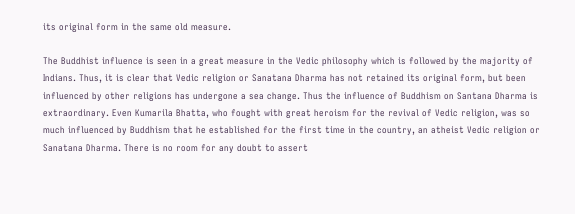its original form in the same old measure.

The Buddhist influence is seen in a great measure in the Vedic philosophy which is followed by the majority of Indians. Thus, it is clear that Vedic religion or Sanatana Dharma has not retained its original form, but been influenced by other religions has undergone a sea change. Thus the influence of Buddhism on Santana Dharma is extraordinary. Even Kumarila Bhatta, who fought with great heroism for the revival of Vedic religion, was so much influenced by Buddhism that he established for the first time in the country, an atheist Vedic religion or Sanatana Dharma. There is no room for any doubt to assert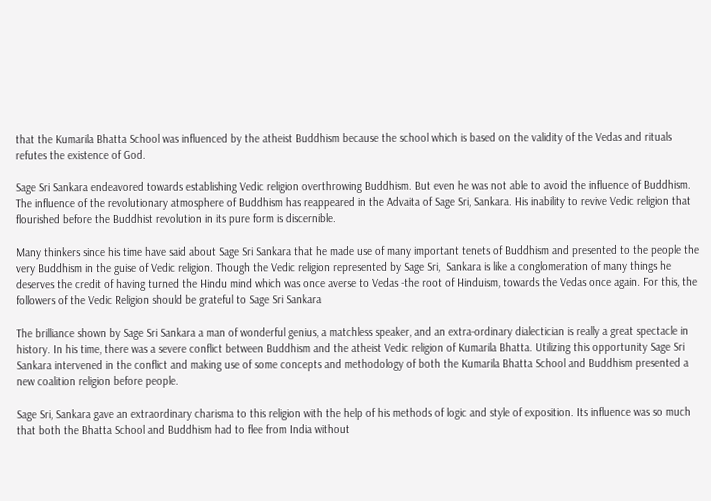that the Kumarila Bhatta School was influenced by the atheist Buddhism because the school which is based on the validity of the Vedas and rituals refutes the existence of God.

Sage Sri Sankara endeavored towards establishing Vedic religion overthrowing Buddhism. But even he was not able to avoid the influence of Buddhism. The influence of the revolutionary atmosphere of Buddhism has reappeared in the Advaita of Sage Sri, Sankara. His inability to revive Vedic religion that flourished before the Buddhist revolution in its pure form is discernible.

Many thinkers since his time have said about Sage Sri Sankara that he made use of many important tenets of Buddhism and presented to the people the very Buddhism in the guise of Vedic religion. Though the Vedic religion represented by Sage Sri,  Sankara is like a conglomeration of many things he deserves the credit of having turned the Hindu mind which was once averse to Vedas -the root of Hinduism, towards the Vedas once again. For this, the followers of the Vedic Religion should be grateful to Sage Sri Sankara

The brilliance shown by Sage Sri Sankara a man of wonderful genius, a matchless speaker, and an extra-ordinary dialectician is really a great spectacle in history. In his time, there was a severe conflict between Buddhism and the atheist Vedic religion of Kumarila Bhatta. Utilizing this opportunity Sage Sri Sankara intervened in the conflict and making use of some concepts and methodology of both the Kumarila Bhatta School and Buddhism presented a new coalition religion before people.

Sage Sri, Sankara gave an extraordinary charisma to this religion with the help of his methods of logic and style of exposition. Its influence was so much that both the Bhatta School and Buddhism had to flee from India without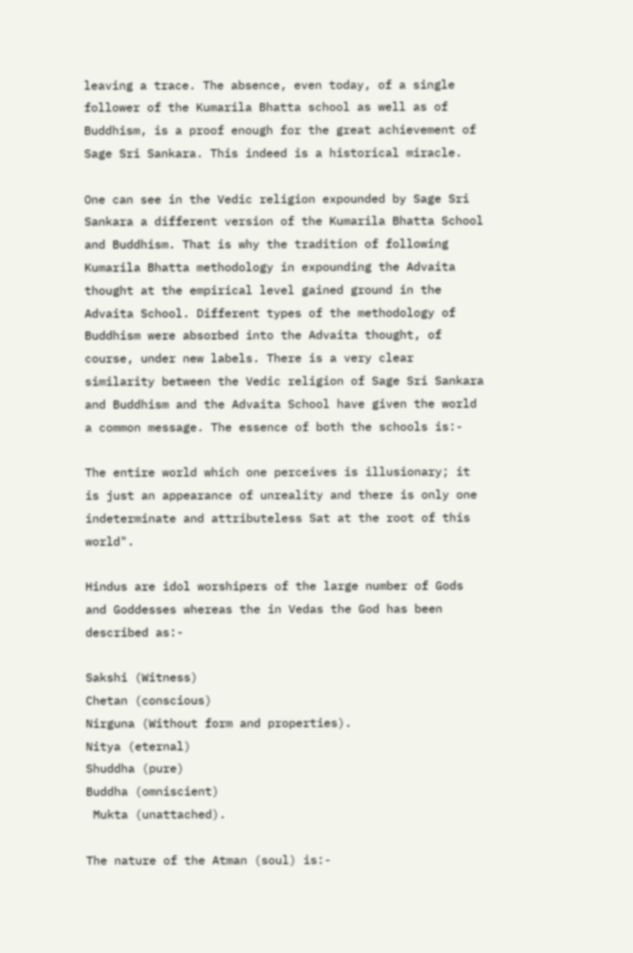leaving a trace. The absence, even today, of a single follower of the Kumarila Bhatta school as well as of Buddhism, is a proof enough for the great achievement of Sage Sri Sankara. This indeed is a historical miracle.

One can see in the Vedic religion expounded by Sage Sri Sankara a different version of the Kumarila Bhatta School and Buddhism. That is why the tradition of following Kumarila Bhatta methodology in expounding the Advaita thought at the empirical level gained ground in the Advaita School. Different types of the methodology of Buddhism were absorbed into the Advaita thought, of course, under new labels. There is a very clear similarity between the Vedic religion of Sage Sri Sankara and Buddhism and the Advaita School have given the world a common message. The essence of both the schools is:-

The entire world which one perceives is illusionary; it is just an appearance of unreality and there is only one indeterminate and attributeless Sat at the root of this world".

Hindus are idol worshipers of the large number of Gods and Goddesses whereas the in Vedas the God has been described as:-

Sakshi (Witness)
Chetan (conscious)
Nirguna (Without form and properties).
Nitya (eternal)
Shuddha (pure)
Buddha (omniscient)
 Mukta (unattached).

The nature of the Atman (soul) is:-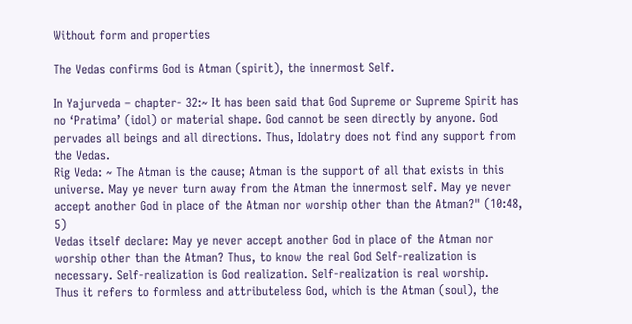Without form and properties

The Vedas confirms God is Atman (spirit), the innermost Self.

In Yajurveda – chapter- 32:~ It has been said that God Supreme or Supreme Spirit has no ‘Pratima’ (idol) or material shape. God cannot be seen directly by anyone. God pervades all beings and all directions. Thus, Idolatry does not find any support from the Vedas.
Rig Veda: ~ The Atman is the cause; Atman is the support of all that exists in this universe. May ye never turn away from the Atman the innermost self. May ye never accept another God in place of the Atman nor worship other than the Atman?" (10:48, 5)
Vedas itself declare: May ye never accept another God in place of the Atman nor worship other than the Atman? Thus, to know the real God Self-realization is necessary. Self-realization is God realization. Self-realization is real worship.
Thus it refers to formless and attributeless God, which is the Atman (soul), the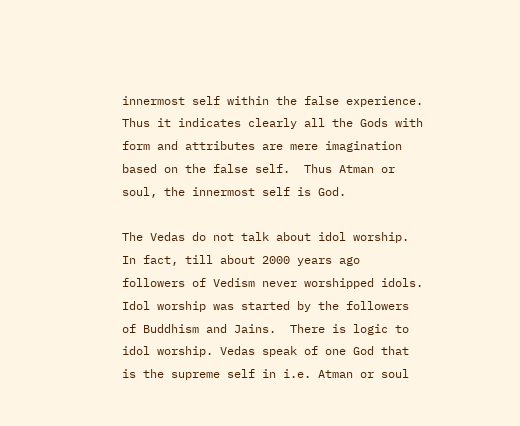innermost self within the false experience. Thus it indicates clearly all the Gods with form and attributes are mere imagination based on the false self.  Thus Atman or soul, the innermost self is God.

The Vedas do not talk about idol worship. In fact, till about 2000 years ago followers of Vedism never worshipped idols. Idol worship was started by the followers of Buddhism and Jains.  There is logic to idol worship. Vedas speak of one God that is the supreme self in i.e. Atman or soul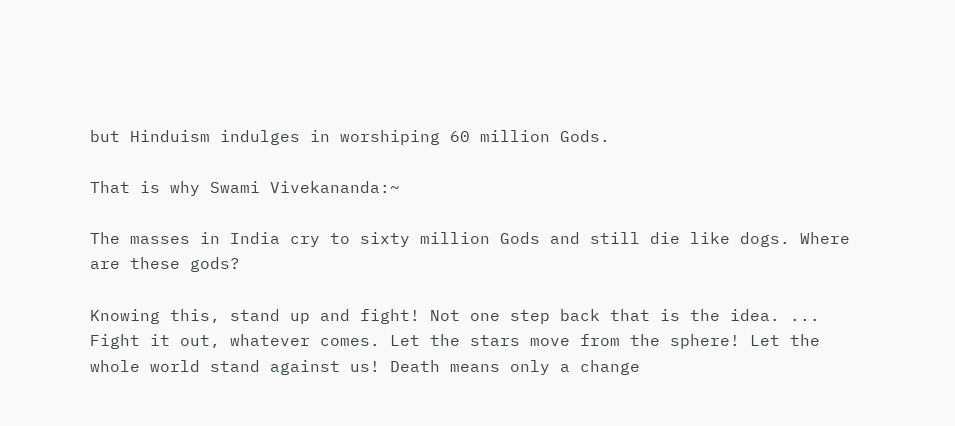but Hinduism indulges in worshiping 60 million Gods.

That is why Swami Vivekananda:~

The masses in India cry to sixty million Gods and still die like dogs. Where are these gods?

Knowing this, stand up and fight! Not one step back that is the idea. ... Fight it out, whatever comes. Let the stars move from the sphere! Let the whole world stand against us! Death means only a change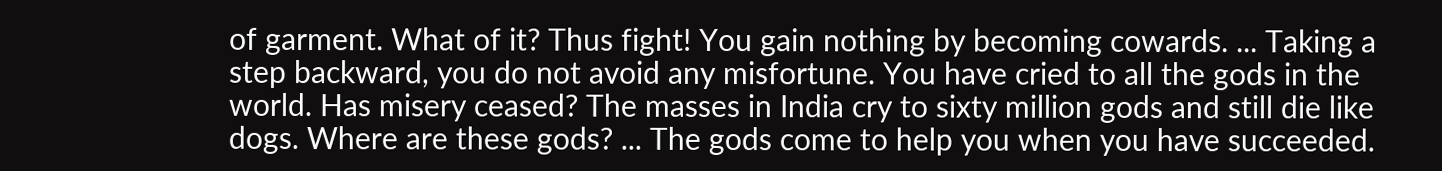of garment. What of it? Thus fight! You gain nothing by becoming cowards. ... Taking a step backward, you do not avoid any misfortune. You have cried to all the gods in the world. Has misery ceased? The masses in India cry to sixty million gods and still die like dogs. Where are these gods? ... The gods come to help you when you have succeeded.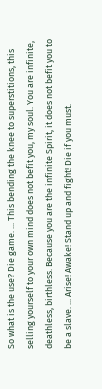So what is the use? Die game. ... This bending the knee to superstitions, this selling yourself to your own mind does not befit you, my soul. You are infinite, deathless, birthless. Because you are the infinite Spirit, it does not befit you to be a slave. ... Arise! Awake! Stand up and fight! Die if you must.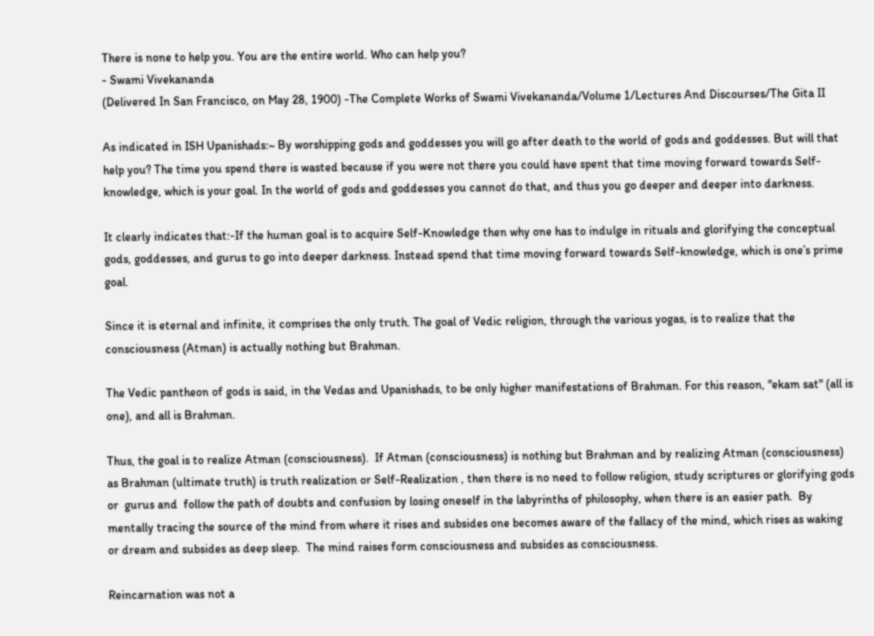There is none to help you. You are the entire world. Who can help you?
- Swami Vivekananda
(Delivered In San Francisco, on May 28, 1900) -The Complete Works of Swami Vivekananda/Volume 1/Lectures And Discourses/The Gita II

As indicated in ISH Upanishads:~ By worshipping gods and goddesses you will go after death to the world of gods and goddesses. But will that help you? The time you spend there is wasted because if you were not there you could have spent that time moving forward towards Self-knowledge, which is your goal. In the world of gods and goddesses you cannot do that, and thus you go deeper and deeper into darkness.

It clearly indicates that:-If the human goal is to acquire Self-Knowledge then why one has to indulge in rituals and glorifying the conceptual gods, goddesses, and gurus to go into deeper darkness. Instead spend that time moving forward towards Self-knowledge, which is one’s prime goal.

Since it is eternal and infinite, it comprises the only truth. The goal of Vedic religion, through the various yogas, is to realize that the consciousness (Atman) is actually nothing but Brahman.

The Vedic pantheon of gods is said, in the Vedas and Upanishads, to be only higher manifestations of Brahman. For this reason, "ekam sat" (all is one), and all is Brahman.

Thus, the goal is to realize Atman (consciousness).  If Atman (consciousness) is nothing but Brahman and by realizing Atman (consciousness) as Brahman (ultimate truth) is truth realization or Self-Realization , then there is no need to follow religion, study scriptures or glorifying gods or  gurus and  follow the path of doubts and confusion by losing oneself in the labyrinths of philosophy, when there is an easier path.  By mentally tracing the source of the mind from where it rises and subsides one becomes aware of the fallacy of the mind, which rises as waking or dream and subsides as deep sleep.  The mind raises form consciousness and subsides as consciousness.

Reincarnation was not a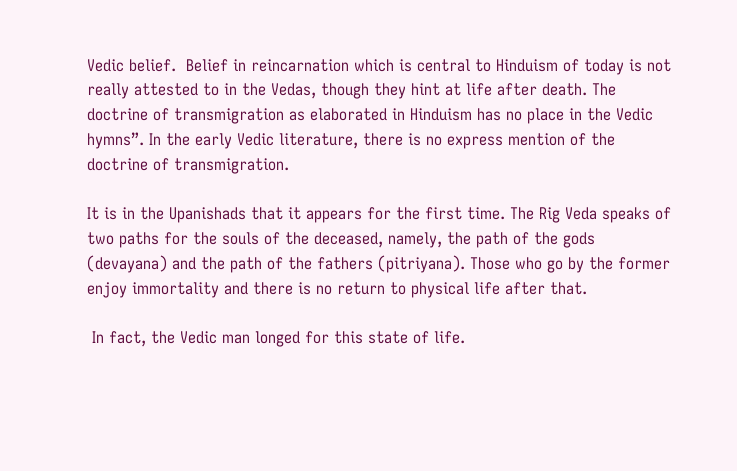Vedic belief.  Belief in reincarnation which is central to Hinduism of today is not really attested to in the Vedas, though they hint at life after death. The doctrine of transmigration as elaborated in Hinduism has no place in the Vedic hymns”. In the early Vedic literature, there is no express mention of the doctrine of transmigration.

It is in the Upanishads that it appears for the first time. The Rig Veda speaks of two paths for the souls of the deceased, namely, the path of the gods (devayana) and the path of the fathers (pitriyana). Those who go by the former enjoy immortality and there is no return to physical life after that.

 In fact, the Vedic man longed for this state of life.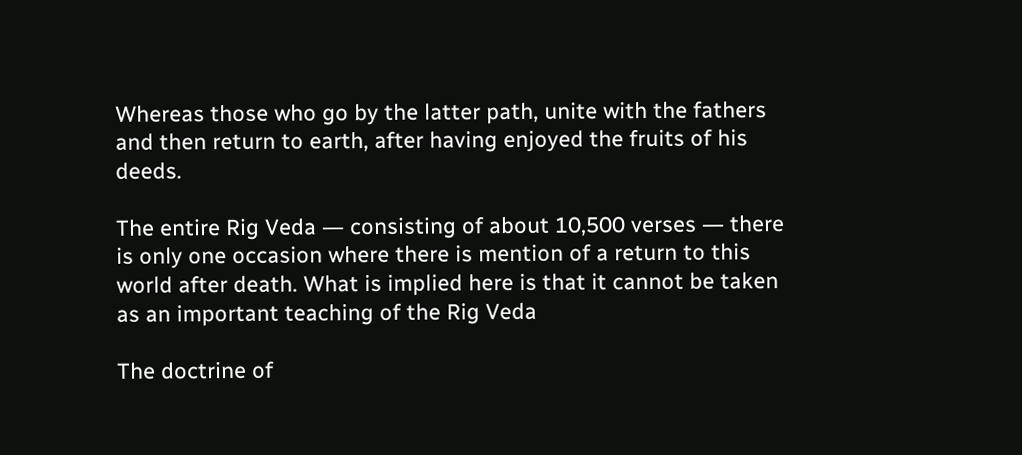Whereas those who go by the latter path, unite with the fathers and then return to earth, after having enjoyed the fruits of his deeds.

The entire Rig Veda ― consisting of about 10,500 verses ― there is only one occasion where there is mention of a return to this world after death. What is implied here is that it cannot be taken as an important teaching of the Rig Veda

The doctrine of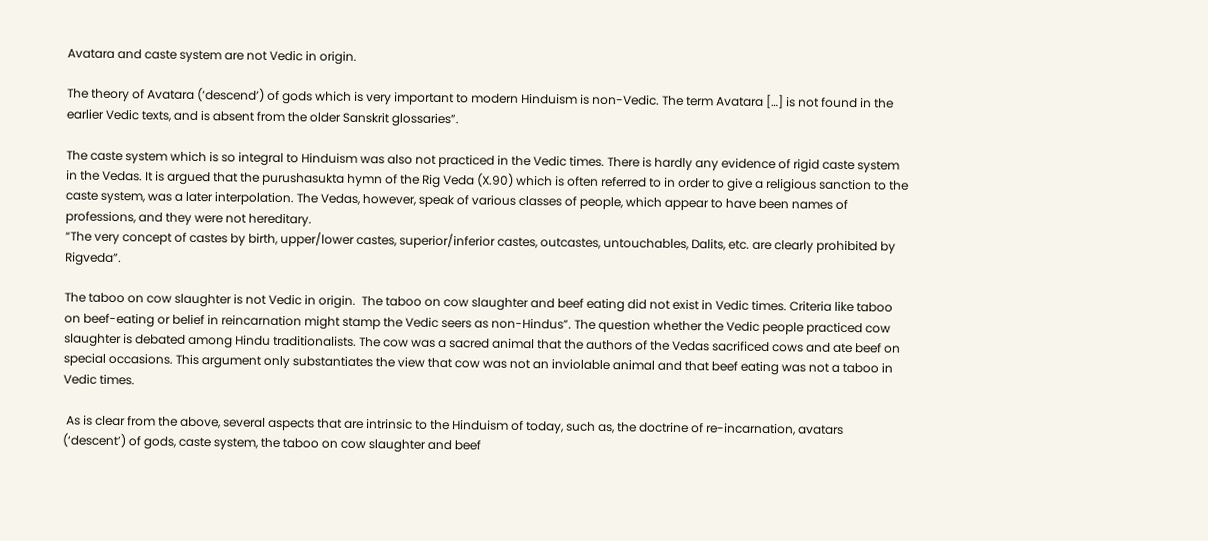Avatara and caste system are not Vedic in origin.

The theory of Avatara (‘descend’) of gods which is very important to modern Hinduism is non-Vedic. The term Avatara […] is not found in the earlier Vedic texts, and is absent from the older Sanskrit glossaries”.

The caste system which is so integral to Hinduism was also not practiced in the Vedic times. There is hardly any evidence of rigid caste system in the Vedas. It is argued that the purushasukta hymn of the Rig Veda (X.90) which is often referred to in order to give a religious sanction to the caste system, was a later interpolation. The Vedas, however, speak of various classes of people, which appear to have been names of professions, and they were not hereditary.
“The very concept of castes by birth, upper/lower castes, superior/inferior castes, outcastes, untouchables, Dalits, etc. are clearly prohibited by Rigveda”.

The taboo on cow slaughter is not Vedic in origin.  The taboo on cow slaughter and beef eating did not exist in Vedic times. Criteria like taboo on beef-eating or belief in reincarnation might stamp the Vedic seers as non-Hindus”. The question whether the Vedic people practiced cow slaughter is debated among Hindu traditionalists. The cow was a sacred animal that the authors of the Vedas sacrificed cows and ate beef on special occasions. This argument only substantiates the view that cow was not an inviolable animal and that beef eating was not a taboo in Vedic times.

 As is clear from the above, several aspects that are intrinsic to the Hinduism of today, such as, the doctrine of re-incarnation, avatars (‘descent’) of gods, caste system, the taboo on cow slaughter and beef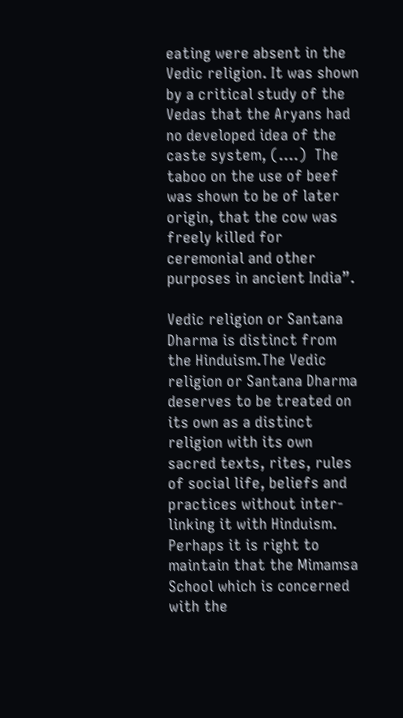eating were absent in the Vedic religion. It was shown by a critical study of the Vedas that the Aryans had no developed idea of the caste system, (.…)  The taboo on the use of beef was shown to be of later origin, that the cow was freely killed for ceremonial and other purposes in ancient India”.

Vedic religion or Santana Dharma is distinct from the Hinduism.The Vedic religion or Santana Dharma deserves to be treated on its own as a distinct religion with its own sacred texts, rites, rules of social life, beliefs and practices without inter-linking it with Hinduism. Perhaps it is right to maintain that the Mimamsa School which is concerned with the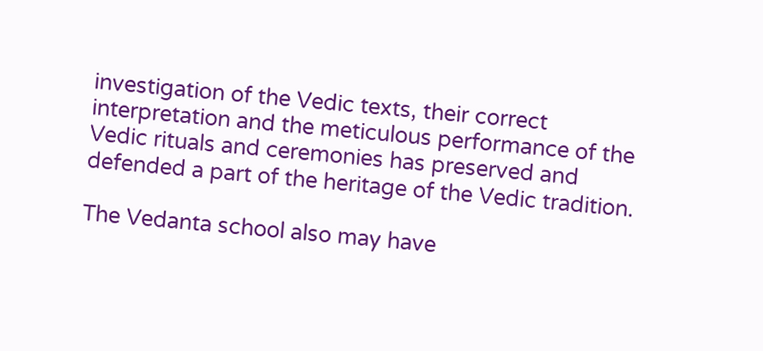investigation of the Vedic texts, their correct interpretation and the meticulous performance of the Vedic rituals and ceremonies has preserved and defended a part of the heritage of the Vedic tradition.

The Vedanta school also may have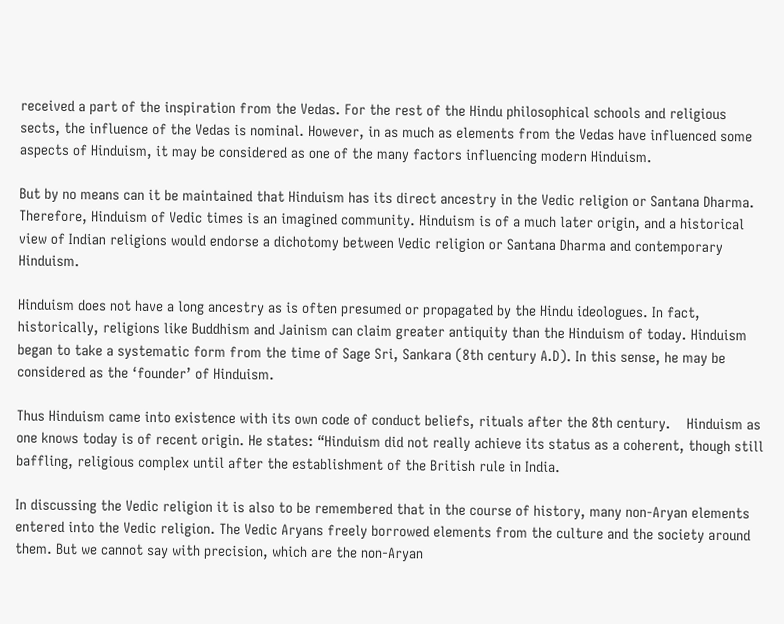received a part of the inspiration from the Vedas. For the rest of the Hindu philosophical schools and religious sects, the influence of the Vedas is nominal. However, in as much as elements from the Vedas have influenced some aspects of Hinduism, it may be considered as one of the many factors influencing modern Hinduism.

But by no means can it be maintained that Hinduism has its direct ancestry in the Vedic religion or Santana Dharma. Therefore, Hinduism of Vedic times is an imagined community. Hinduism is of a much later origin, and a historical view of Indian religions would endorse a dichotomy between Vedic religion or Santana Dharma and contemporary Hinduism.

Hinduism does not have a long ancestry as is often presumed or propagated by the Hindu ideologues. In fact, historically, religions like Buddhism and Jainism can claim greater antiquity than the Hinduism of today. Hinduism began to take a systematic form from the time of Sage Sri, Sankara (8th century A.D). In this sense, he may be considered as the ‘founder’ of Hinduism.

Thus Hinduism came into existence with its own code of conduct beliefs, rituals after the 8th century.    Hinduism as one knows today is of recent origin. He states: “Hinduism did not really achieve its status as a coherent, though still baffling, religious complex until after the establishment of the British rule in India.

In discussing the Vedic religion it is also to be remembered that in the course of history, many non-Aryan elements entered into the Vedic religion. The Vedic Aryans freely borrowed elements from the culture and the society around them. But we cannot say with precision, which are the non-Aryan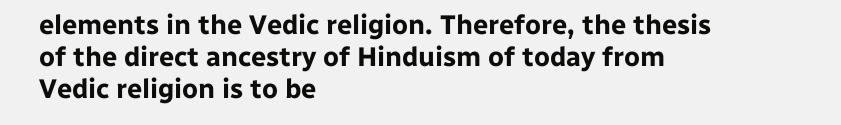elements in the Vedic religion. Therefore, the thesis of the direct ancestry of Hinduism of today from Vedic religion is to be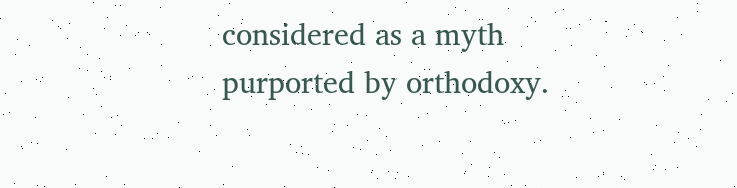considered as a myth purported by orthodoxy.